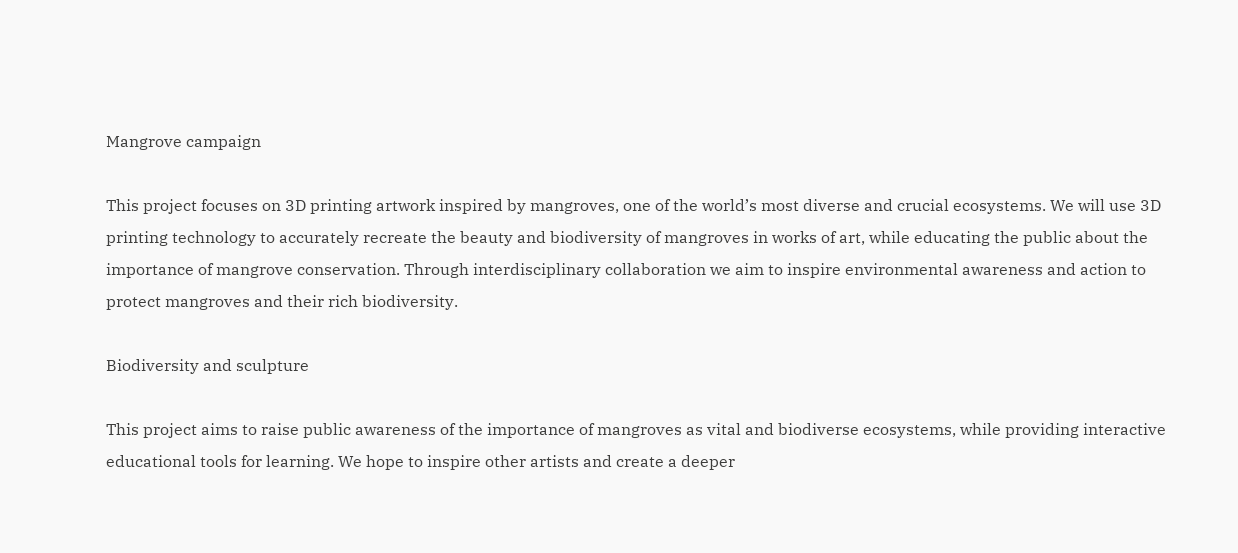Mangrove campaign

This project focuses on 3D printing artwork inspired by mangroves, one of the world’s most diverse and crucial ecosystems. We will use 3D printing technology to accurately recreate the beauty and biodiversity of mangroves in works of art, while educating the public about the importance of mangrove conservation. Through interdisciplinary collaboration we aim to inspire environmental awareness and action to protect mangroves and their rich biodiversity.

Biodiversity and sculpture

This project aims to raise public awareness of the importance of mangroves as vital and biodiverse ecosystems, while providing interactive educational tools for learning. We hope to inspire other artists and create a deeper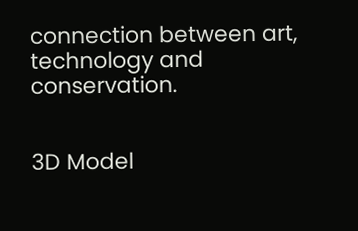connection between art, technology and conservation.


3D Model